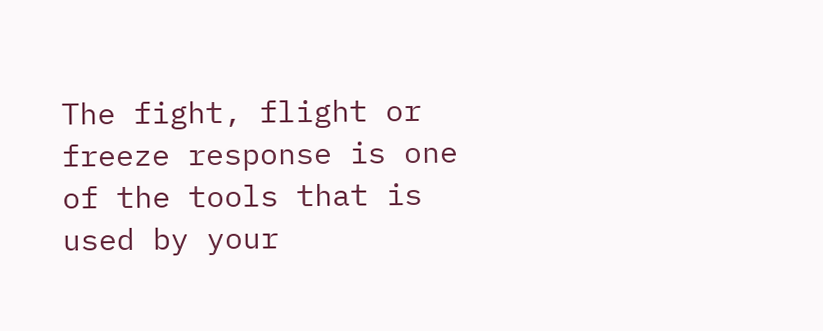The fight, flight or freeze response is one of the tools that is used by your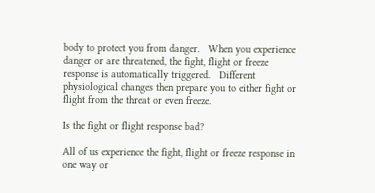body to protect you from danger.   When you experience danger or are threatened, the fight, flight or freeze response is automatically triggered.   Different physiological changes then prepare you to either fight or flight from the threat or even freeze.

Is the fight or flight response bad?

All of us experience the fight, flight or freeze response in one way or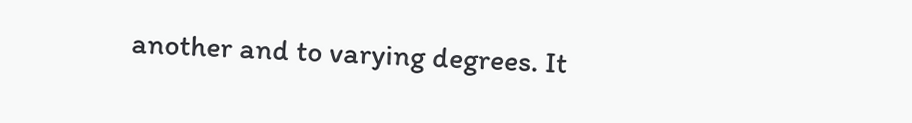another and to varying degrees. It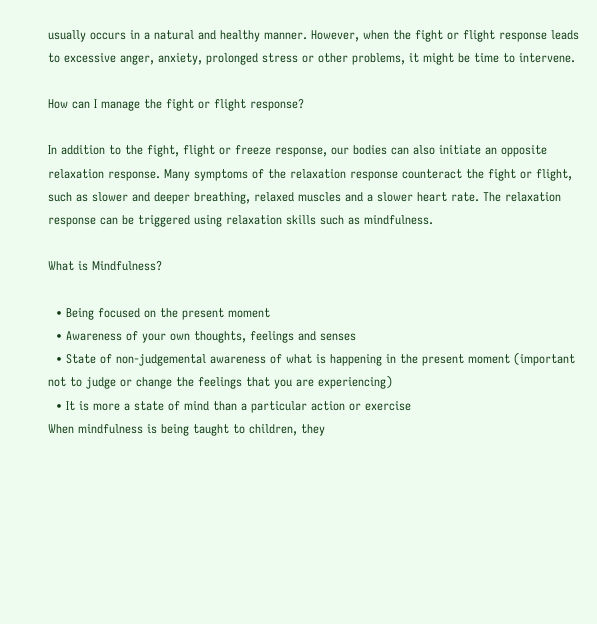usually occurs in a natural and healthy manner. However, when the fight or flight response leads to excessive anger, anxiety, prolonged stress or other problems, it might be time to intervene.

How can I manage the fight or flight response?

In addition to the fight, flight or freeze response, our bodies can also initiate an opposite relaxation response. Many symptoms of the relaxation response counteract the fight or flight, such as slower and deeper breathing, relaxed muscles and a slower heart rate. The relaxation response can be triggered using relaxation skills such as mindfulness.

What is Mindfulness?

  • Being focused on the present moment
  • Awareness of your own thoughts, feelings and senses
  • State of non-judgemental awareness of what is happening in the present moment (important not to judge or change the feelings that you are experiencing)
  • It is more a state of mind than a particular action or exercise
When mindfulness is being taught to children, they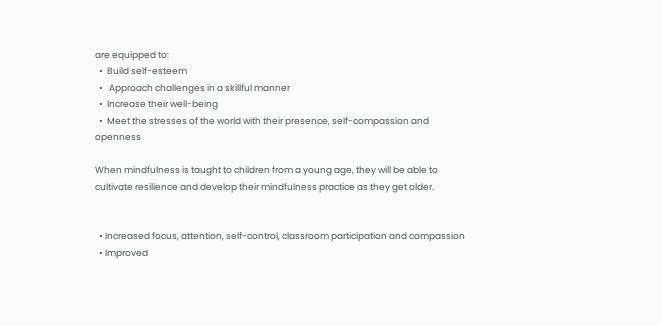are equipped to:
  •  Build self-esteem
  •   Approach challenges in a skillful manner
  •  Increase their well-being
  •  Meet the stresses of the world with their presence, self-compassion and openness

When mindfulness is taught to children from a young age, they will be able to cultivate resilience and develop their mindfulness practice as they get older.


  • Increased focus, attention, self-control, classroom participation and compassion
  • Improved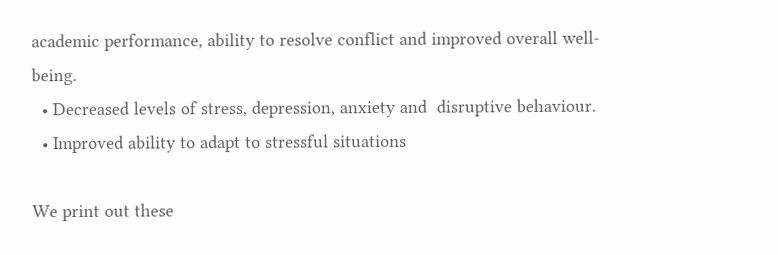academic performance, ability to resolve conflict and improved overall well-being.
  • Decreased levels of stress, depression, anxiety and  disruptive behaviour.
  • Improved ability to adapt to stressful situations

We print out these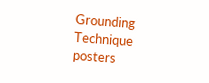Grounding Technique posters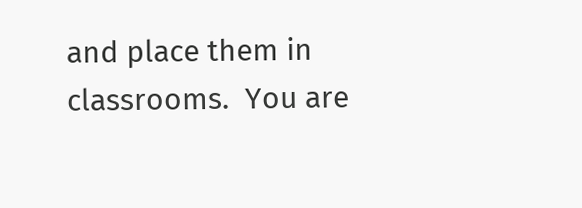and place them in classrooms.  You are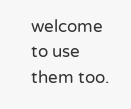welcome to use them too.